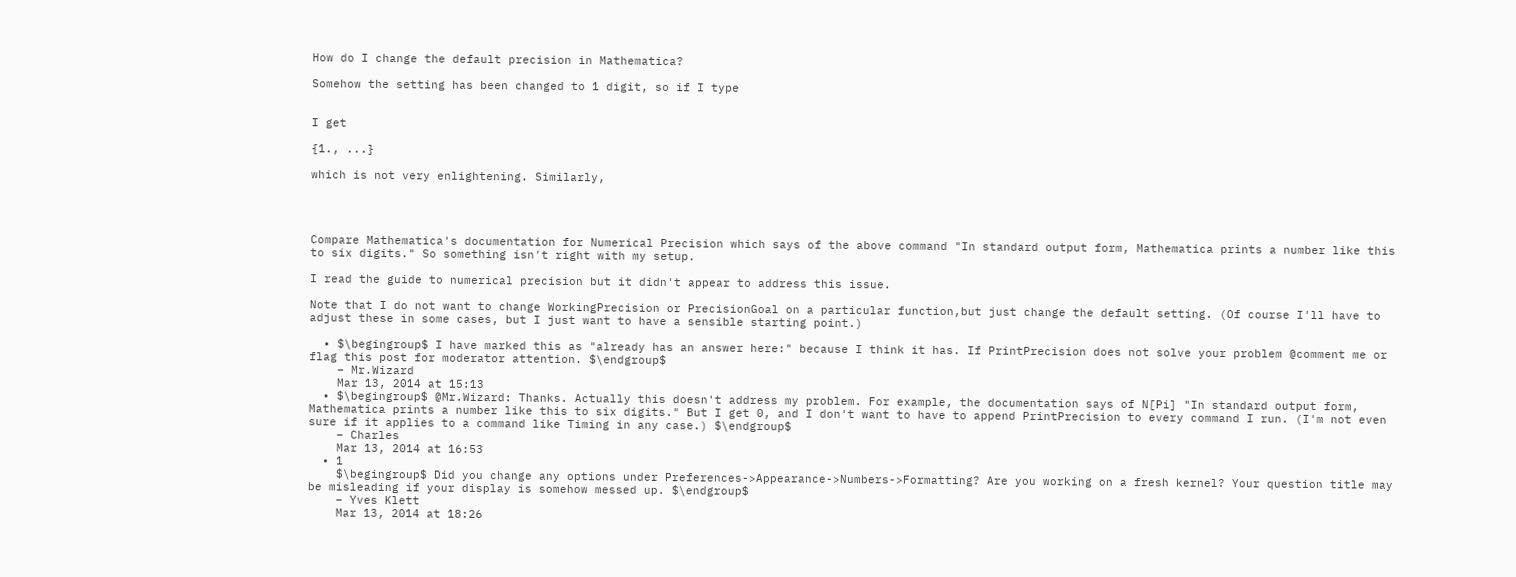How do I change the default precision in Mathematica?

Somehow the setting has been changed to 1 digit, so if I type


I get

{1., ...}

which is not very enlightening. Similarly,




Compare Mathematica's documentation for Numerical Precision which says of the above command "In standard output form, Mathematica prints a number like this to six digits." So something isn't right with my setup.

I read the guide to numerical precision but it didn't appear to address this issue.

Note that I do not want to change WorkingPrecision or PrecisionGoal on a particular function,but just change the default setting. (Of course I'll have to adjust these in some cases, but I just want to have a sensible starting point.)

  • $\begingroup$ I have marked this as "already has an answer here:" because I think it has. If PrintPrecision does not solve your problem @comment me or flag this post for moderator attention. $\endgroup$
    – Mr.Wizard
    Mar 13, 2014 at 15:13
  • $\begingroup$ @Mr.Wizard: Thanks. Actually this doesn't address my problem. For example, the documentation says of N[Pi] "In standard output form, Mathematica prints a number like this to six digits." But I get 0, and I don't want to have to append PrintPrecision to every command I run. (I'm not even sure if it applies to a command like Timing in any case.) $\endgroup$
    – Charles
    Mar 13, 2014 at 16:53
  • 1
    $\begingroup$ Did you change any options under Preferences->Appearance->Numbers->Formatting? Are you working on a fresh kernel? Your question title may be misleading if your display is somehow messed up. $\endgroup$
    – Yves Klett
    Mar 13, 2014 at 18:26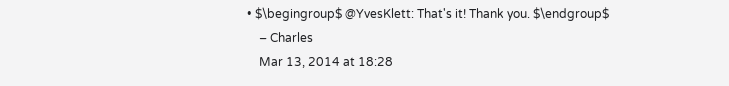• $\begingroup$ @YvesKlett: That's it! Thank you. $\endgroup$
    – Charles
    Mar 13, 2014 at 18:28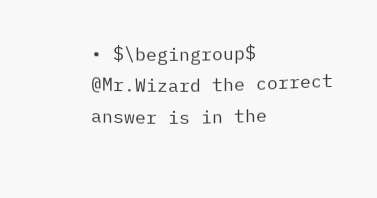• $\begingroup$ @Mr.Wizard the correct answer is in the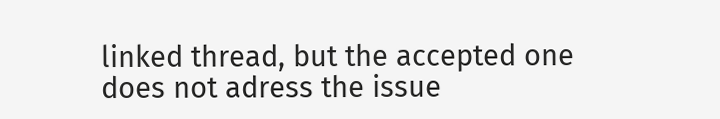linked thread, but the accepted one does not adress the issue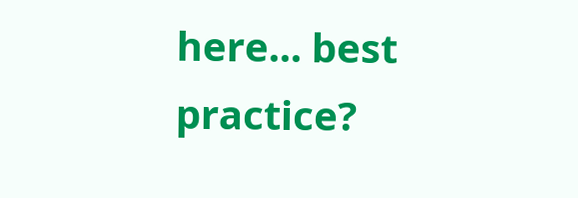here... best practice?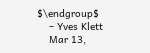$\endgroup$
    – Yves Klett
    Mar 13,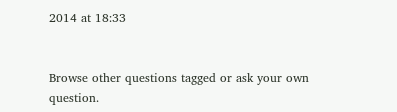2014 at 18:33


Browse other questions tagged or ask your own question.